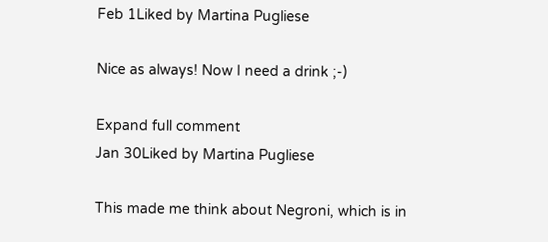Feb 1Liked by Martina Pugliese

Nice as always! Now I need a drink ;-)

Expand full comment
Jan 30Liked by Martina Pugliese

This made me think about Negroni, which is in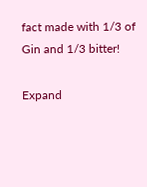fact made with 1/3 of Gin and 1/3 bitter!

Expand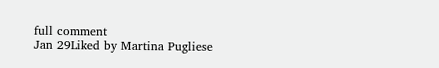full comment
Jan 29Liked by Martina Pugliese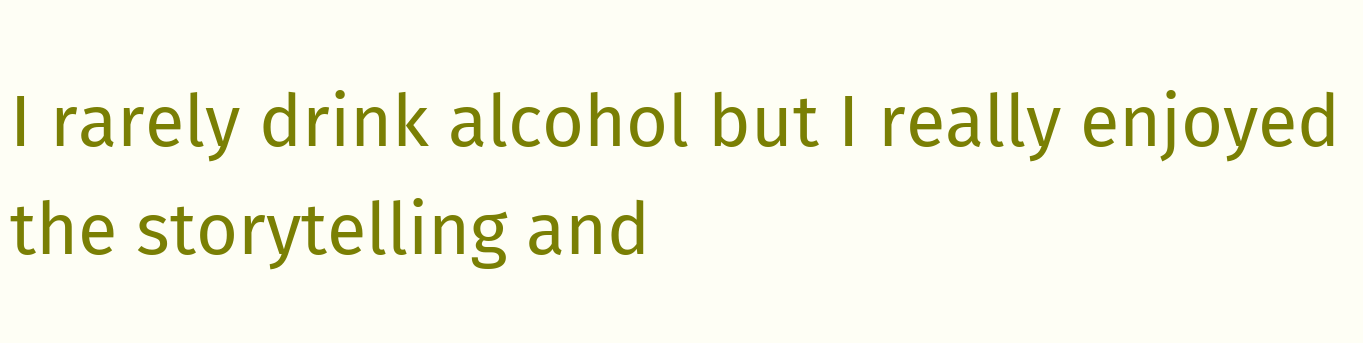I rarely drink alcohol but I really enjoyed the storytelling and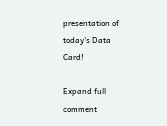presentation of today's Data Card!

Expand full comment